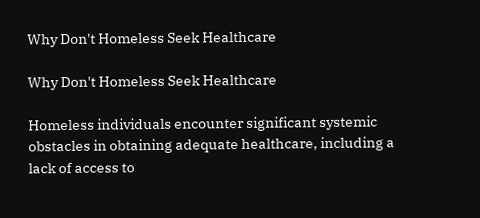Why Don't Homeless Seek Healthcare

Why Don't Homeless Seek Healthcare

Homeless individuals encounter significant systemic obstacles in obtaining adequate healthcare, including a lack of access to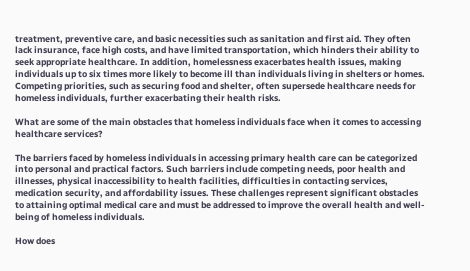treatment, preventive care, and basic necessities such as sanitation and first aid. They often lack insurance, face high costs, and have limited transportation, which hinders their ability to seek appropriate healthcare. In addition, homelessness exacerbates health issues, making individuals up to six times more likely to become ill than individuals living in shelters or homes. Competing priorities, such as securing food and shelter, often supersede healthcare needs for homeless individuals, further exacerbating their health risks.

What are some of the main obstacles that homeless individuals face when it comes to accessing healthcare services?

The barriers faced by homeless individuals in accessing primary health care can be categorized into personal and practical factors. Such barriers include competing needs, poor health and illnesses, physical inaccessibility to health facilities, difficulties in contacting services, medication security, and affordability issues. These challenges represent significant obstacles to attaining optimal medical care and must be addressed to improve the overall health and well-being of homeless individuals.

How does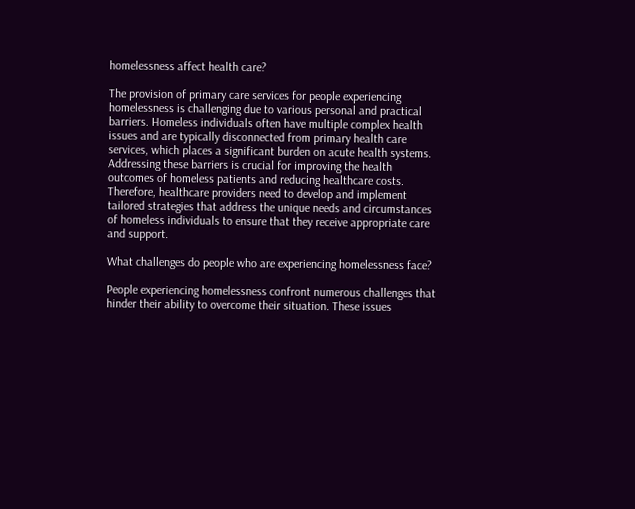homelessness affect health care?

The provision of primary care services for people experiencing homelessness is challenging due to various personal and practical barriers. Homeless individuals often have multiple complex health issues and are typically disconnected from primary health care services, which places a significant burden on acute health systems. Addressing these barriers is crucial for improving the health outcomes of homeless patients and reducing healthcare costs. Therefore, healthcare providers need to develop and implement tailored strategies that address the unique needs and circumstances of homeless individuals to ensure that they receive appropriate care and support.

What challenges do people who are experiencing homelessness face?

People experiencing homelessness confront numerous challenges that hinder their ability to overcome their situation. These issues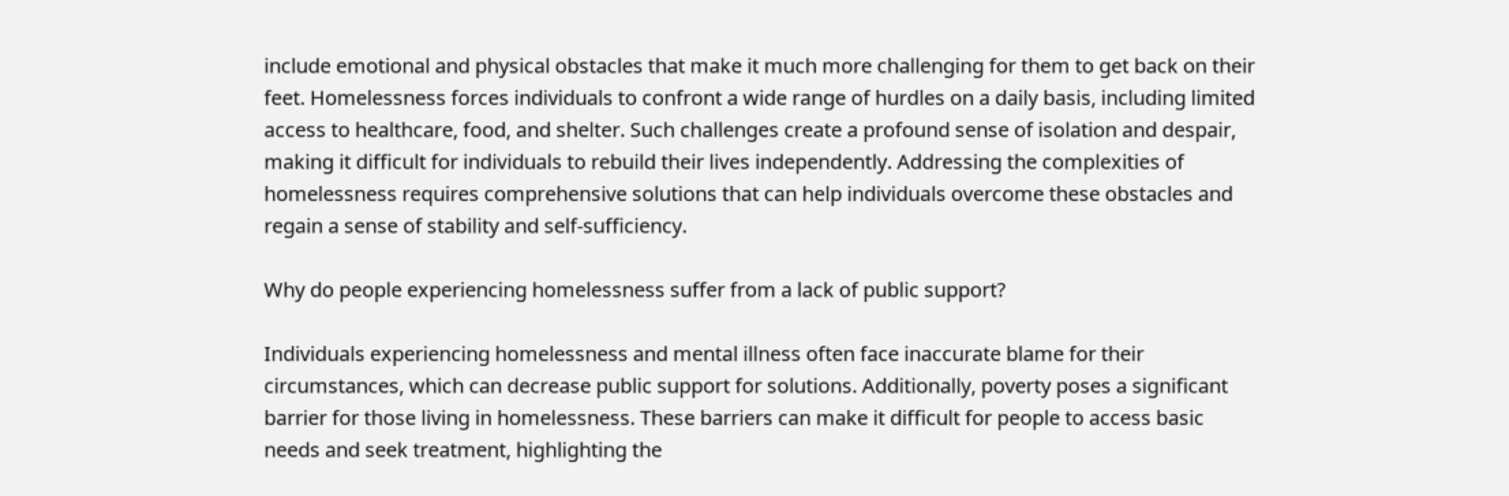include emotional and physical obstacles that make it much more challenging for them to get back on their feet. Homelessness forces individuals to confront a wide range of hurdles on a daily basis, including limited access to healthcare, food, and shelter. Such challenges create a profound sense of isolation and despair, making it difficult for individuals to rebuild their lives independently. Addressing the complexities of homelessness requires comprehensive solutions that can help individuals overcome these obstacles and regain a sense of stability and self-sufficiency.

Why do people experiencing homelessness suffer from a lack of public support?

Individuals experiencing homelessness and mental illness often face inaccurate blame for their circumstances, which can decrease public support for solutions. Additionally, poverty poses a significant barrier for those living in homelessness. These barriers can make it difficult for people to access basic needs and seek treatment, highlighting the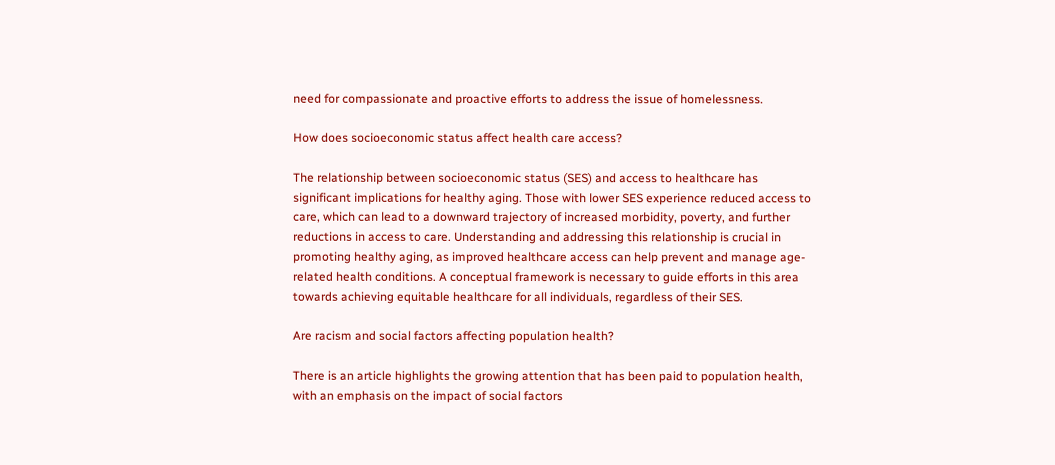need for compassionate and proactive efforts to address the issue of homelessness.

How does socioeconomic status affect health care access?

The relationship between socioeconomic status (SES) and access to healthcare has significant implications for healthy aging. Those with lower SES experience reduced access to care, which can lead to a downward trajectory of increased morbidity, poverty, and further reductions in access to care. Understanding and addressing this relationship is crucial in promoting healthy aging, as improved healthcare access can help prevent and manage age-related health conditions. A conceptual framework is necessary to guide efforts in this area towards achieving equitable healthcare for all individuals, regardless of their SES.

Are racism and social factors affecting population health?

There is an article highlights the growing attention that has been paid to population health, with an emphasis on the impact of social factors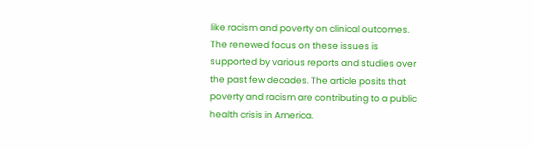like racism and poverty on clinical outcomes. The renewed focus on these issues is supported by various reports and studies over the past few decades. The article posits that poverty and racism are contributing to a public health crisis in America.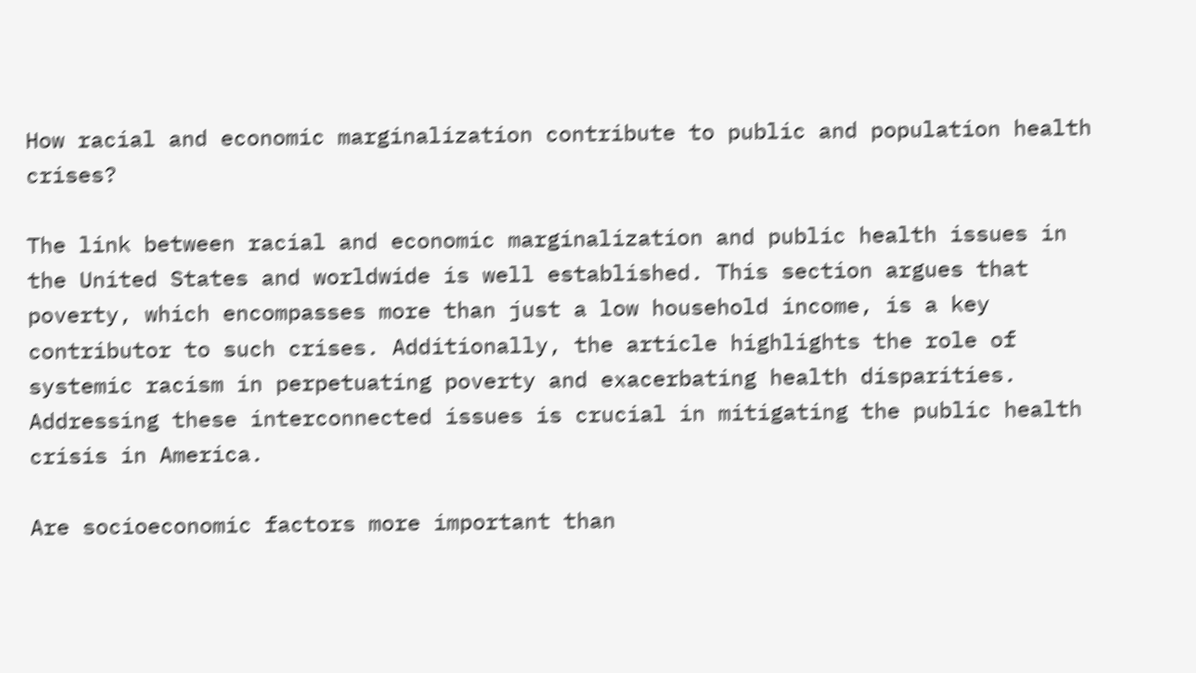How racial and economic marginalization contribute to public and population health crises?

The link between racial and economic marginalization and public health issues in the United States and worldwide is well established. This section argues that poverty, which encompasses more than just a low household income, is a key contributor to such crises. Additionally, the article highlights the role of systemic racism in perpetuating poverty and exacerbating health disparities. Addressing these interconnected issues is crucial in mitigating the public health crisis in America.

Are socioeconomic factors more important than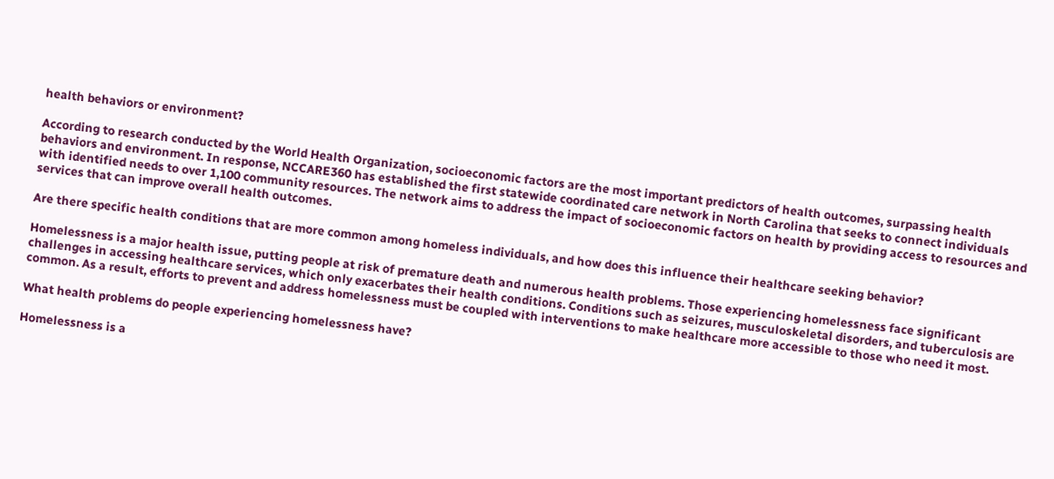health behaviors or environment?

According to research conducted by the World Health Organization, socioeconomic factors are the most important predictors of health outcomes, surpassing health behaviors and environment. In response, NCCARE360 has established the first statewide coordinated care network in North Carolina that seeks to connect individuals with identified needs to over 1,100 community resources. The network aims to address the impact of socioeconomic factors on health by providing access to resources and services that can improve overall health outcomes.

Are there specific health conditions that are more common among homeless individuals, and how does this influence their healthcare seeking behavior?

Homelessness is a major health issue, putting people at risk of premature death and numerous health problems. Those experiencing homelessness face significant challenges in accessing healthcare services, which only exacerbates their health conditions. Conditions such as seizures, musculoskeletal disorders, and tuberculosis are common. As a result, efforts to prevent and address homelessness must be coupled with interventions to make healthcare more accessible to those who need it most.

What health problems do people experiencing homelessness have?

Homelessness is a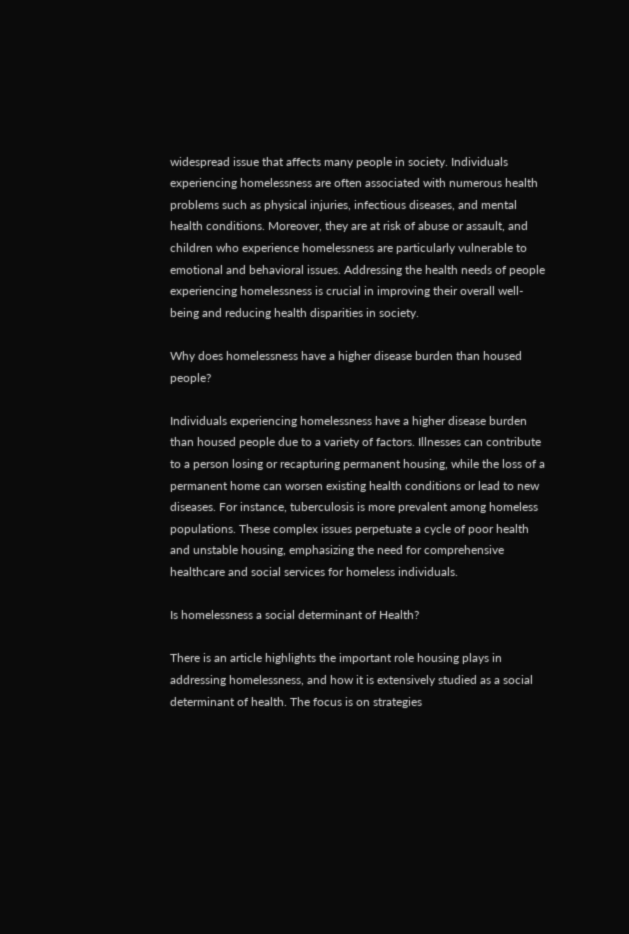widespread issue that affects many people in society. Individuals experiencing homelessness are often associated with numerous health problems such as physical injuries, infectious diseases, and mental health conditions. Moreover, they are at risk of abuse or assault, and children who experience homelessness are particularly vulnerable to emotional and behavioral issues. Addressing the health needs of people experiencing homelessness is crucial in improving their overall well-being and reducing health disparities in society.

Why does homelessness have a higher disease burden than housed people?

Individuals experiencing homelessness have a higher disease burden than housed people due to a variety of factors. Illnesses can contribute to a person losing or recapturing permanent housing, while the loss of a permanent home can worsen existing health conditions or lead to new diseases. For instance, tuberculosis is more prevalent among homeless populations. These complex issues perpetuate a cycle of poor health and unstable housing, emphasizing the need for comprehensive healthcare and social services for homeless individuals.

Is homelessness a social determinant of Health?

There is an article highlights the important role housing plays in addressing homelessness, and how it is extensively studied as a social determinant of health. The focus is on strategies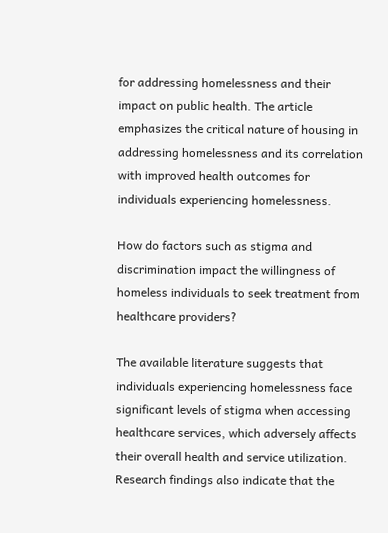for addressing homelessness and their impact on public health. The article emphasizes the critical nature of housing in addressing homelessness and its correlation with improved health outcomes for individuals experiencing homelessness.

How do factors such as stigma and discrimination impact the willingness of homeless individuals to seek treatment from healthcare providers?

The available literature suggests that individuals experiencing homelessness face significant levels of stigma when accessing healthcare services, which adversely affects their overall health and service utilization. Research findings also indicate that the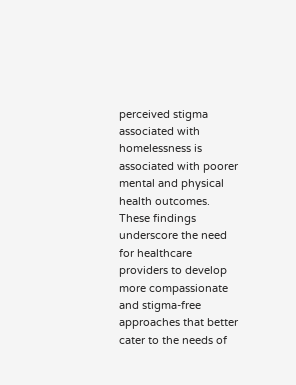perceived stigma associated with homelessness is associated with poorer mental and physical health outcomes. These findings underscore the need for healthcare providers to develop more compassionate and stigma-free approaches that better cater to the needs of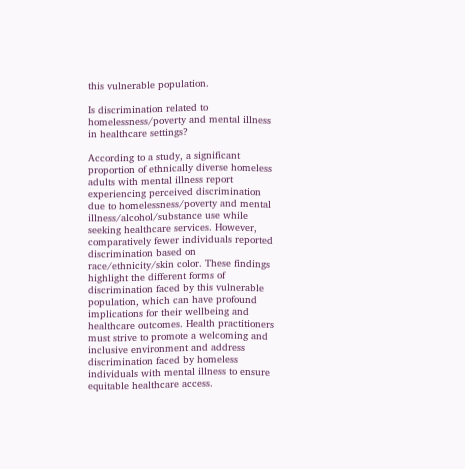this vulnerable population.

Is discrimination related to homelessness/poverty and mental illness in healthcare settings?

According to a study, a significant proportion of ethnically diverse homeless adults with mental illness report experiencing perceived discrimination due to homelessness/poverty and mental illness/alcohol/substance use while seeking healthcare services. However, comparatively fewer individuals reported discrimination based on race/ethnicity/skin color. These findings highlight the different forms of discrimination faced by this vulnerable population, which can have profound implications for their wellbeing and healthcare outcomes. Health practitioners must strive to promote a welcoming and inclusive environment and address discrimination faced by homeless individuals with mental illness to ensure equitable healthcare access.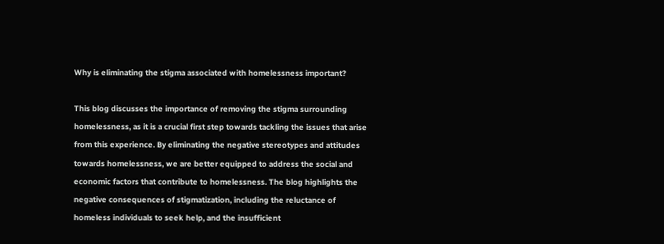Why is eliminating the stigma associated with homelessness important?

This blog discusses the importance of removing the stigma surrounding homelessness, as it is a crucial first step towards tackling the issues that arise from this experience. By eliminating the negative stereotypes and attitudes towards homelessness, we are better equipped to address the social and economic factors that contribute to homelessness. The blog highlights the negative consequences of stigmatization, including the reluctance of homeless individuals to seek help, and the insufficient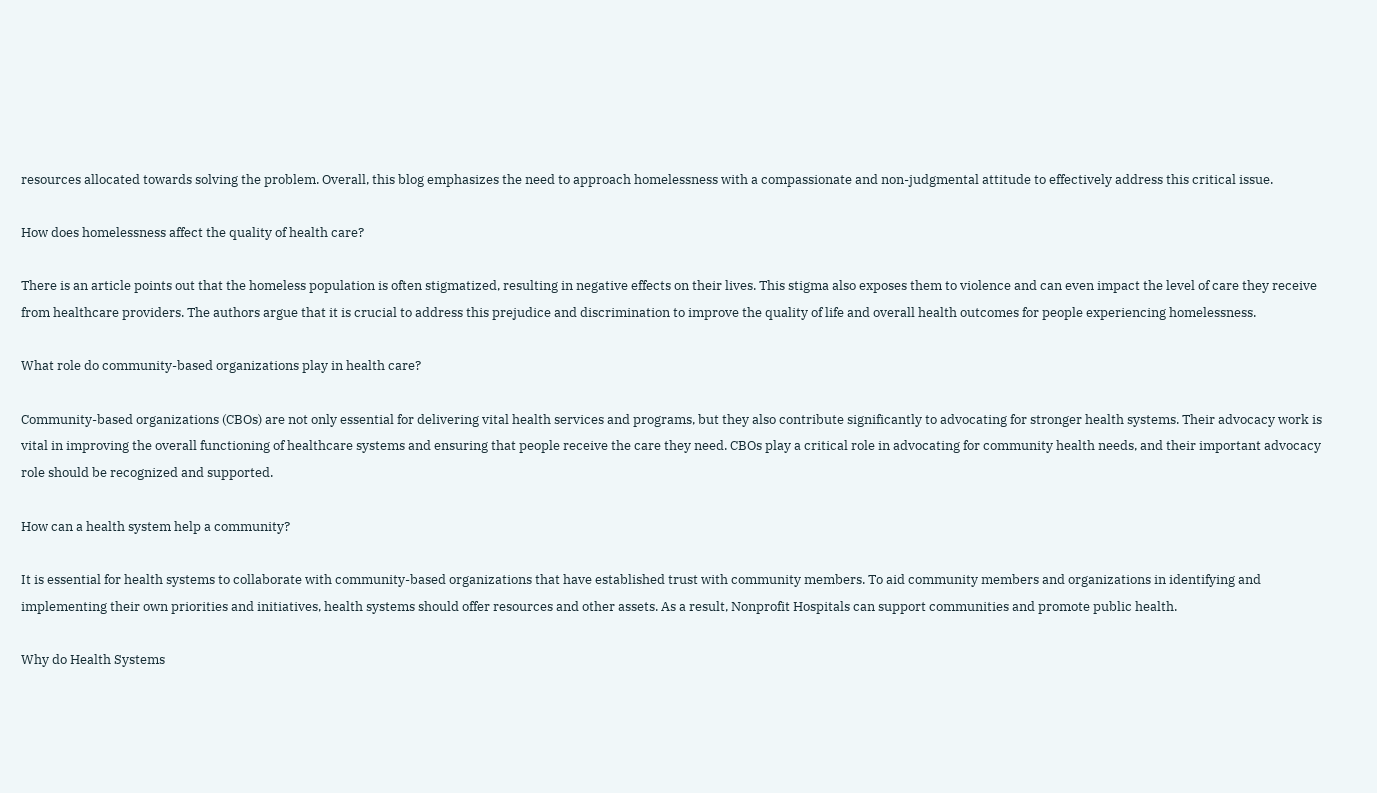resources allocated towards solving the problem. Overall, this blog emphasizes the need to approach homelessness with a compassionate and non-judgmental attitude to effectively address this critical issue.

How does homelessness affect the quality of health care?

There is an article points out that the homeless population is often stigmatized, resulting in negative effects on their lives. This stigma also exposes them to violence and can even impact the level of care they receive from healthcare providers. The authors argue that it is crucial to address this prejudice and discrimination to improve the quality of life and overall health outcomes for people experiencing homelessness.

What role do community-based organizations play in health care?

Community-based organizations (CBOs) are not only essential for delivering vital health services and programs, but they also contribute significantly to advocating for stronger health systems. Their advocacy work is vital in improving the overall functioning of healthcare systems and ensuring that people receive the care they need. CBOs play a critical role in advocating for community health needs, and their important advocacy role should be recognized and supported.

How can a health system help a community?

It is essential for health systems to collaborate with community-based organizations that have established trust with community members. To aid community members and organizations in identifying and implementing their own priorities and initiatives, health systems should offer resources and other assets. As a result, Nonprofit Hospitals can support communities and promote public health.

Why do Health Systems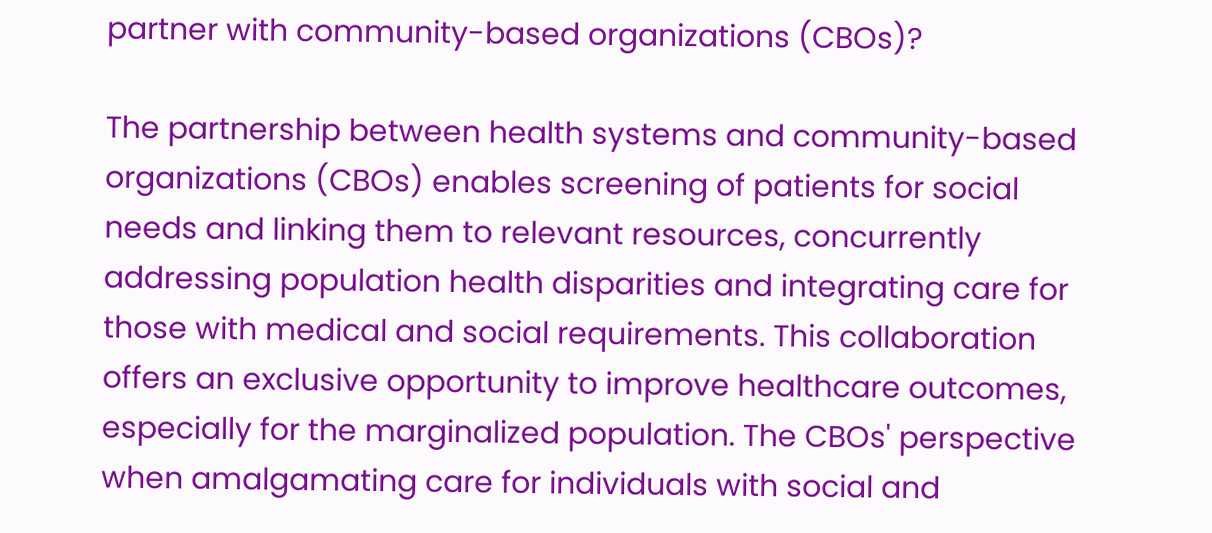partner with community-based organizations (CBOs)?

The partnership between health systems and community-based organizations (CBOs) enables screening of patients for social needs and linking them to relevant resources, concurrently addressing population health disparities and integrating care for those with medical and social requirements. This collaboration offers an exclusive opportunity to improve healthcare outcomes, especially for the marginalized population. The CBOs' perspective when amalgamating care for individuals with social and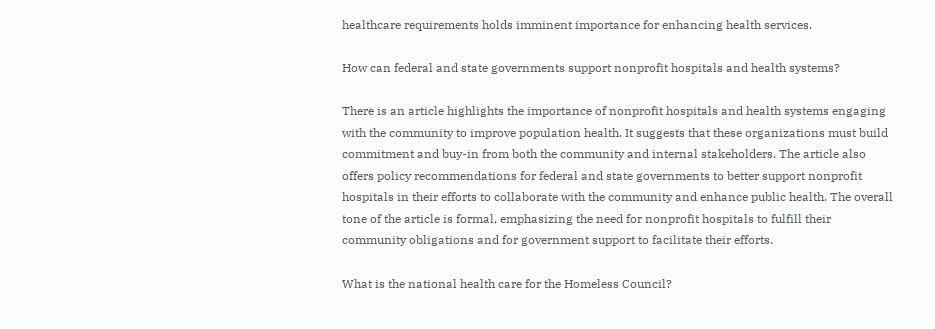healthcare requirements holds imminent importance for enhancing health services.

How can federal and state governments support nonprofit hospitals and health systems?

There is an article highlights the importance of nonprofit hospitals and health systems engaging with the community to improve population health. It suggests that these organizations must build commitment and buy-in from both the community and internal stakeholders. The article also offers policy recommendations for federal and state governments to better support nonprofit hospitals in their efforts to collaborate with the community and enhance public health. The overall tone of the article is formal, emphasizing the need for nonprofit hospitals to fulfill their community obligations and for government support to facilitate their efforts.

What is the national health care for the Homeless Council?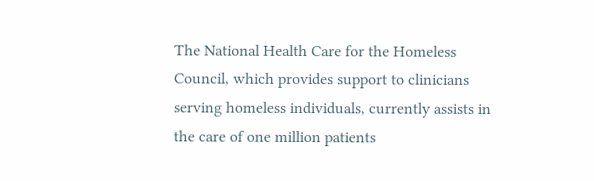The National Health Care for the Homeless Council, which provides support to clinicians serving homeless individuals, currently assists in the care of one million patients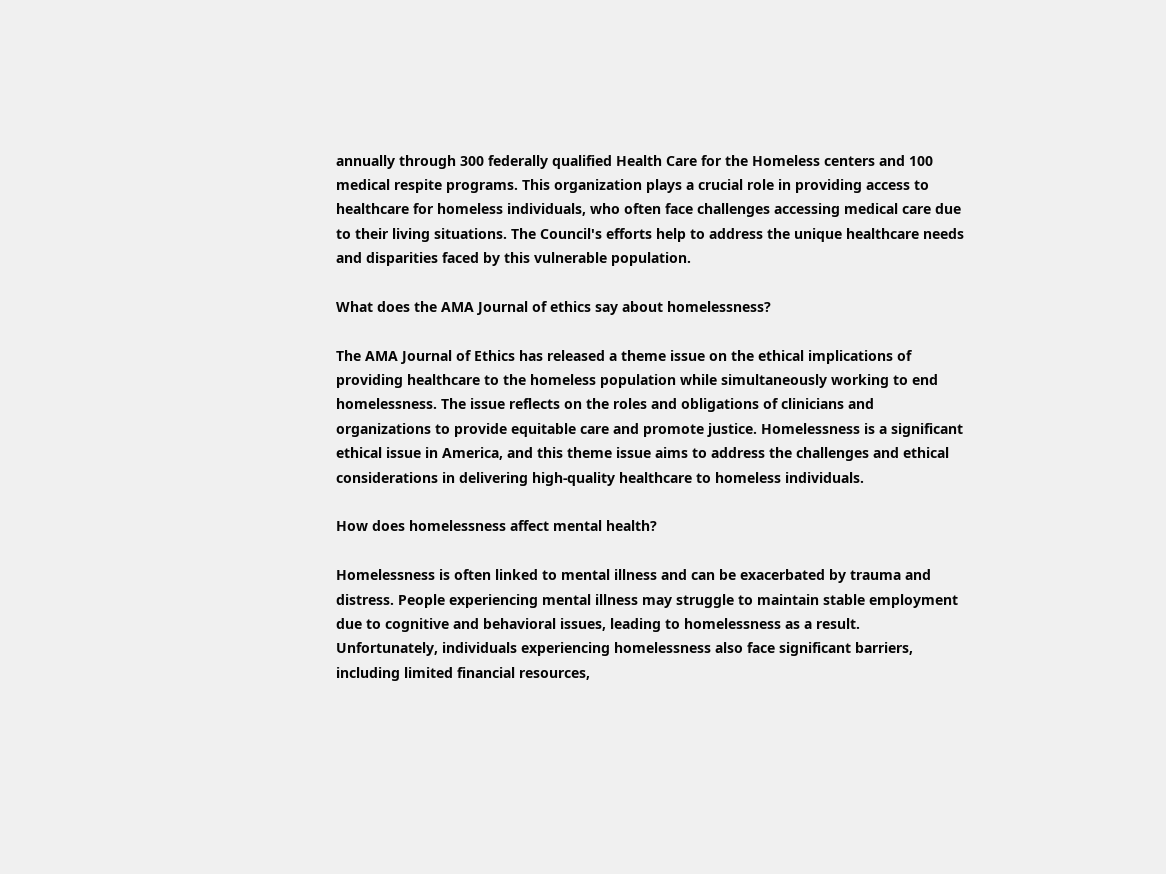annually through 300 federally qualified Health Care for the Homeless centers and 100 medical respite programs. This organization plays a crucial role in providing access to healthcare for homeless individuals, who often face challenges accessing medical care due to their living situations. The Council's efforts help to address the unique healthcare needs and disparities faced by this vulnerable population.

What does the AMA Journal of ethics say about homelessness?

The AMA Journal of Ethics has released a theme issue on the ethical implications of providing healthcare to the homeless population while simultaneously working to end homelessness. The issue reflects on the roles and obligations of clinicians and organizations to provide equitable care and promote justice. Homelessness is a significant ethical issue in America, and this theme issue aims to address the challenges and ethical considerations in delivering high-quality healthcare to homeless individuals.

How does homelessness affect mental health?

Homelessness is often linked to mental illness and can be exacerbated by trauma and distress. People experiencing mental illness may struggle to maintain stable employment due to cognitive and behavioral issues, leading to homelessness as a result. Unfortunately, individuals experiencing homelessness also face significant barriers, including limited financial resources,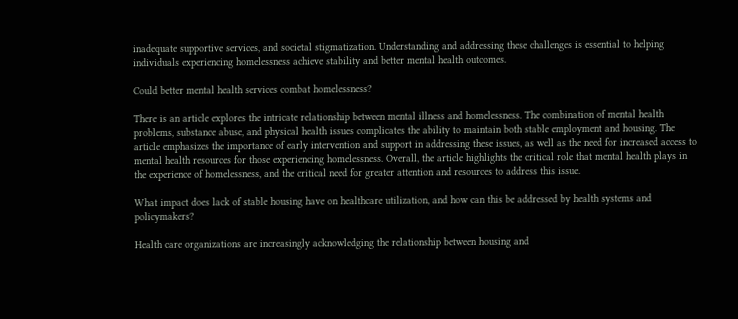inadequate supportive services, and societal stigmatization. Understanding and addressing these challenges is essential to helping individuals experiencing homelessness achieve stability and better mental health outcomes.

Could better mental health services combat homelessness?

There is an article explores the intricate relationship between mental illness and homelessness. The combination of mental health problems, substance abuse, and physical health issues complicates the ability to maintain both stable employment and housing. The article emphasizes the importance of early intervention and support in addressing these issues, as well as the need for increased access to mental health resources for those experiencing homelessness. Overall, the article highlights the critical role that mental health plays in the experience of homelessness, and the critical need for greater attention and resources to address this issue.

What impact does lack of stable housing have on healthcare utilization, and how can this be addressed by health systems and policymakers?

Health care organizations are increasingly acknowledging the relationship between housing and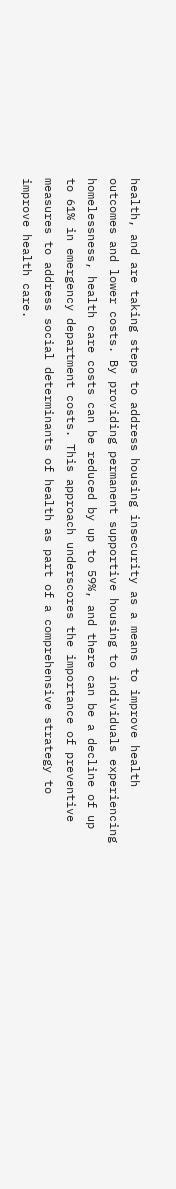health, and are taking steps to address housing insecurity as a means to improve health outcomes and lower costs. By providing permanent supportive housing to individuals experiencing homelessness, health care costs can be reduced by up to 59%, and there can be a decline of up to 61% in emergency department costs. This approach underscores the importance of preventive measures to address social determinants of health as part of a comprehensive strategy to improve health care.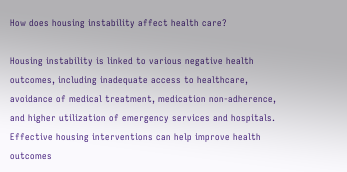How does housing instability affect health care?

Housing instability is linked to various negative health outcomes, including inadequate access to healthcare, avoidance of medical treatment, medication non-adherence, and higher utilization of emergency services and hospitals. Effective housing interventions can help improve health outcomes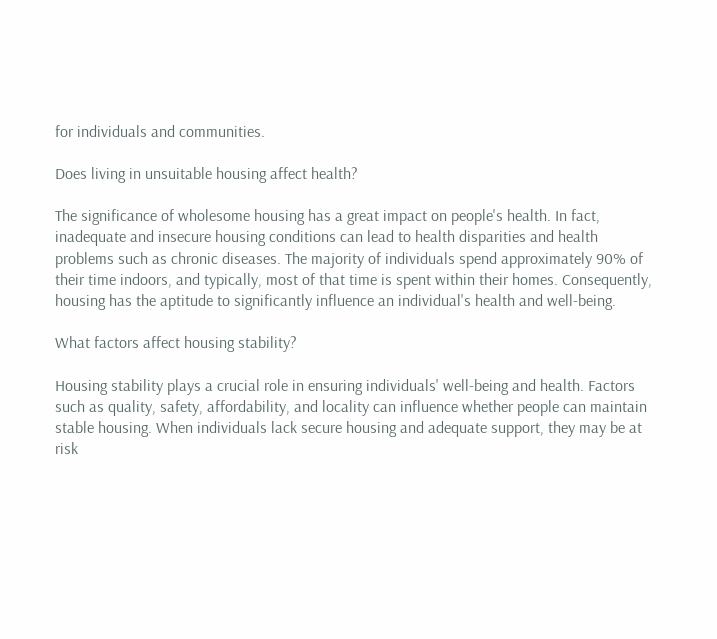for individuals and communities.

Does living in unsuitable housing affect health?

The significance of wholesome housing has a great impact on people's health. In fact, inadequate and insecure housing conditions can lead to health disparities and health problems such as chronic diseases. The majority of individuals spend approximately 90% of their time indoors, and typically, most of that time is spent within their homes. Consequently, housing has the aptitude to significantly influence an individual's health and well-being.

What factors affect housing stability?

Housing stability plays a crucial role in ensuring individuals' well-being and health. Factors such as quality, safety, affordability, and locality can influence whether people can maintain stable housing. When individuals lack secure housing and adequate support, they may be at risk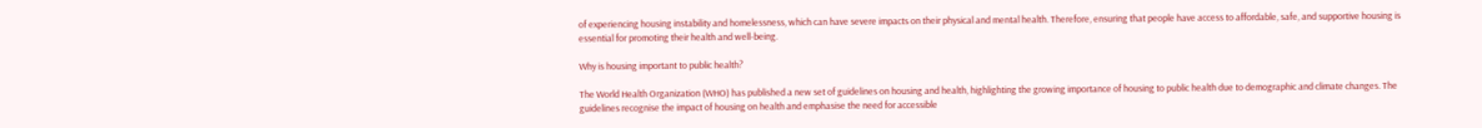of experiencing housing instability and homelessness, which can have severe impacts on their physical and mental health. Therefore, ensuring that people have access to affordable, safe, and supportive housing is essential for promoting their health and well-being.

Why is housing important to public health?

The World Health Organization (WHO) has published a new set of guidelines on housing and health, highlighting the growing importance of housing to public health due to demographic and climate changes. The guidelines recognise the impact of housing on health and emphasise the need for accessible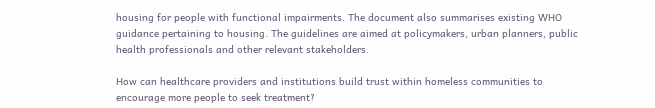housing for people with functional impairments. The document also summarises existing WHO guidance pertaining to housing. The guidelines are aimed at policymakers, urban planners, public health professionals and other relevant stakeholders.

How can healthcare providers and institutions build trust within homeless communities to encourage more people to seek treatment?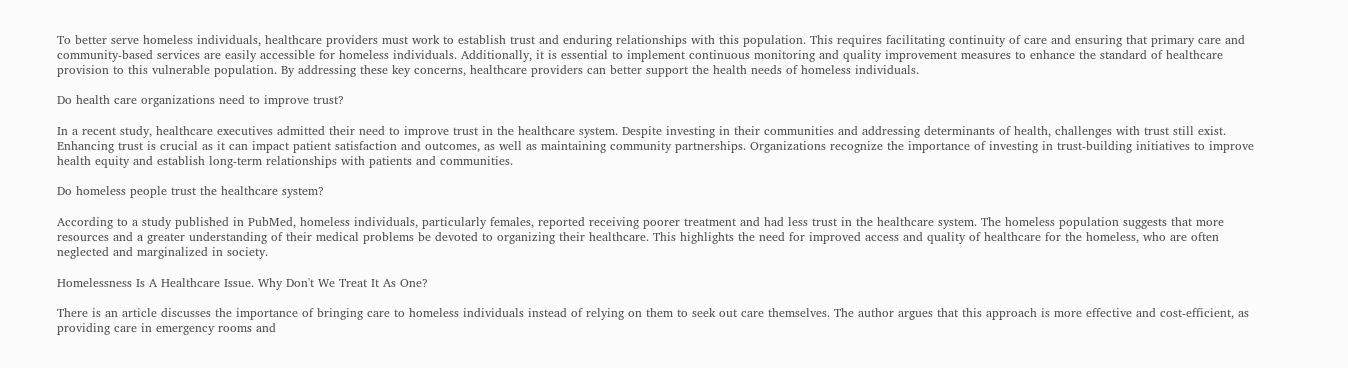To better serve homeless individuals, healthcare providers must work to establish trust and enduring relationships with this population. This requires facilitating continuity of care and ensuring that primary care and community-based services are easily accessible for homeless individuals. Additionally, it is essential to implement continuous monitoring and quality improvement measures to enhance the standard of healthcare provision to this vulnerable population. By addressing these key concerns, healthcare providers can better support the health needs of homeless individuals.

Do health care organizations need to improve trust?

In a recent study, healthcare executives admitted their need to improve trust in the healthcare system. Despite investing in their communities and addressing determinants of health, challenges with trust still exist. Enhancing trust is crucial as it can impact patient satisfaction and outcomes, as well as maintaining community partnerships. Organizations recognize the importance of investing in trust-building initiatives to improve health equity and establish long-term relationships with patients and communities.

Do homeless people trust the healthcare system?

According to a study published in PubMed, homeless individuals, particularly females, reported receiving poorer treatment and had less trust in the healthcare system. The homeless population suggests that more resources and a greater understanding of their medical problems be devoted to organizing their healthcare. This highlights the need for improved access and quality of healthcare for the homeless, who are often neglected and marginalized in society.

Homelessness Is A Healthcare Issue. Why Don't We Treat It As One?

There is an article discusses the importance of bringing care to homeless individuals instead of relying on them to seek out care themselves. The author argues that this approach is more effective and cost-efficient, as providing care in emergency rooms and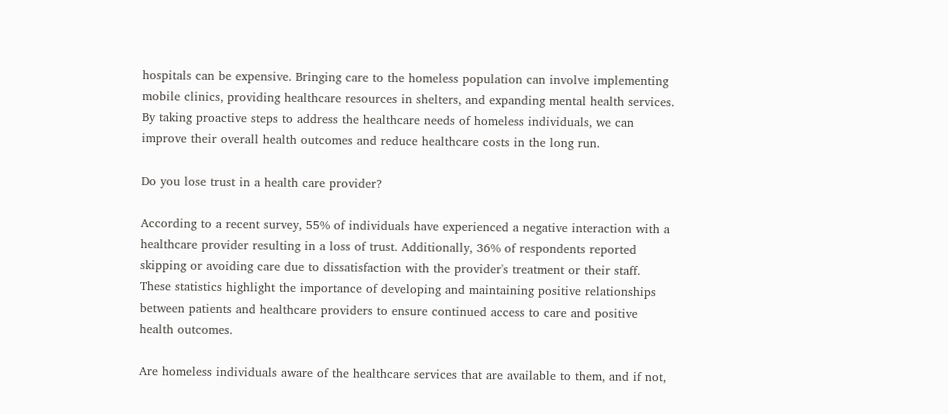hospitals can be expensive. Bringing care to the homeless population can involve implementing mobile clinics, providing healthcare resources in shelters, and expanding mental health services. By taking proactive steps to address the healthcare needs of homeless individuals, we can improve their overall health outcomes and reduce healthcare costs in the long run.

Do you lose trust in a health care provider?

According to a recent survey, 55% of individuals have experienced a negative interaction with a healthcare provider resulting in a loss of trust. Additionally, 36% of respondents reported skipping or avoiding care due to dissatisfaction with the provider's treatment or their staff. These statistics highlight the importance of developing and maintaining positive relationships between patients and healthcare providers to ensure continued access to care and positive health outcomes.

Are homeless individuals aware of the healthcare services that are available to them, and if not,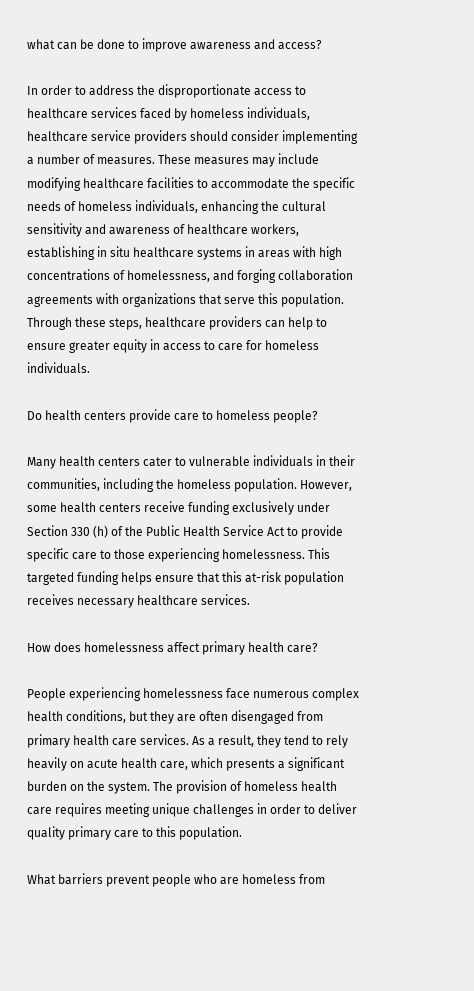what can be done to improve awareness and access?

In order to address the disproportionate access to healthcare services faced by homeless individuals, healthcare service providers should consider implementing a number of measures. These measures may include modifying healthcare facilities to accommodate the specific needs of homeless individuals, enhancing the cultural sensitivity and awareness of healthcare workers, establishing in situ healthcare systems in areas with high concentrations of homelessness, and forging collaboration agreements with organizations that serve this population. Through these steps, healthcare providers can help to ensure greater equity in access to care for homeless individuals.

Do health centers provide care to homeless people?

Many health centers cater to vulnerable individuals in their communities, including the homeless population. However, some health centers receive funding exclusively under Section 330 (h) of the Public Health Service Act to provide specific care to those experiencing homelessness. This targeted funding helps ensure that this at-risk population receives necessary healthcare services.

How does homelessness affect primary health care?

People experiencing homelessness face numerous complex health conditions, but they are often disengaged from primary health care services. As a result, they tend to rely heavily on acute health care, which presents a significant burden on the system. The provision of homeless health care requires meeting unique challenges in order to deliver quality primary care to this population.

What barriers prevent people who are homeless from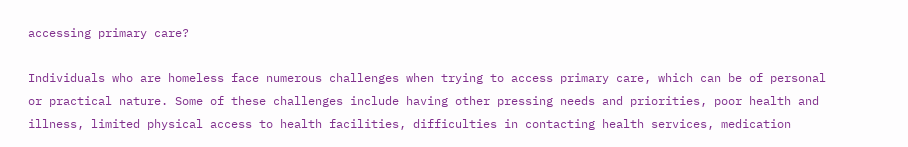accessing primary care?

Individuals who are homeless face numerous challenges when trying to access primary care, which can be of personal or practical nature. Some of these challenges include having other pressing needs and priorities, poor health and illness, limited physical access to health facilities, difficulties in contacting health services, medication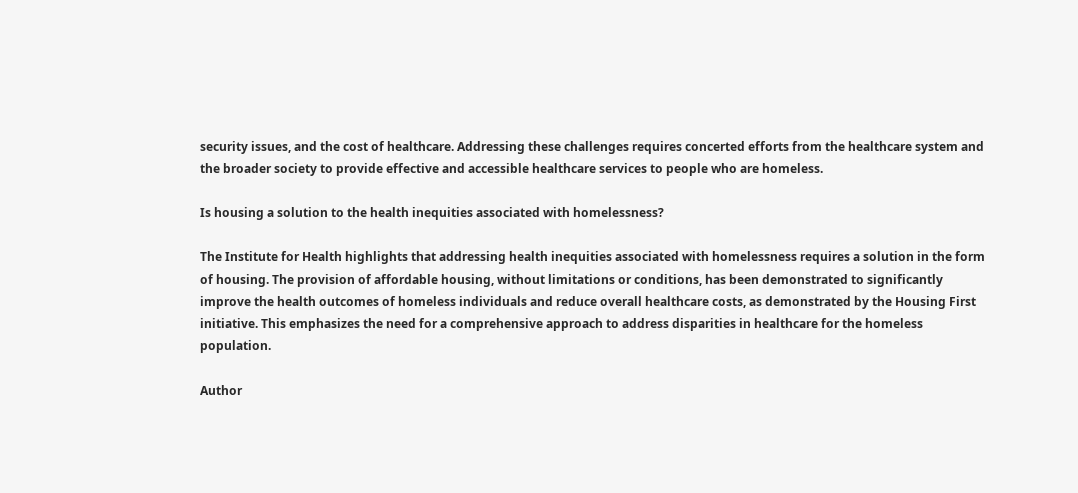security issues, and the cost of healthcare. Addressing these challenges requires concerted efforts from the healthcare system and the broader society to provide effective and accessible healthcare services to people who are homeless.

Is housing a solution to the health inequities associated with homelessness?

The Institute for Health highlights that addressing health inequities associated with homelessness requires a solution in the form of housing. The provision of affordable housing, without limitations or conditions, has been demonstrated to significantly improve the health outcomes of homeless individuals and reduce overall healthcare costs, as demonstrated by the Housing First initiative. This emphasizes the need for a comprehensive approach to address disparities in healthcare for the homeless population.

Author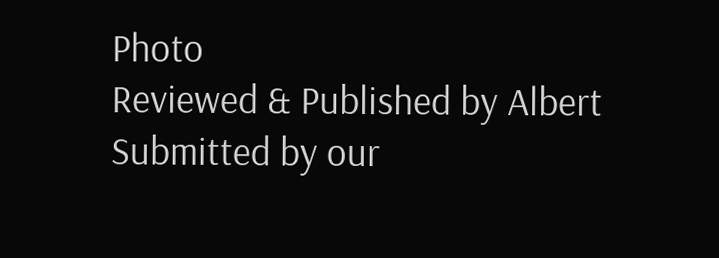Photo
Reviewed & Published by Albert
Submitted by our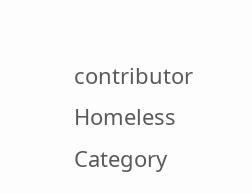contributor
Homeless Category